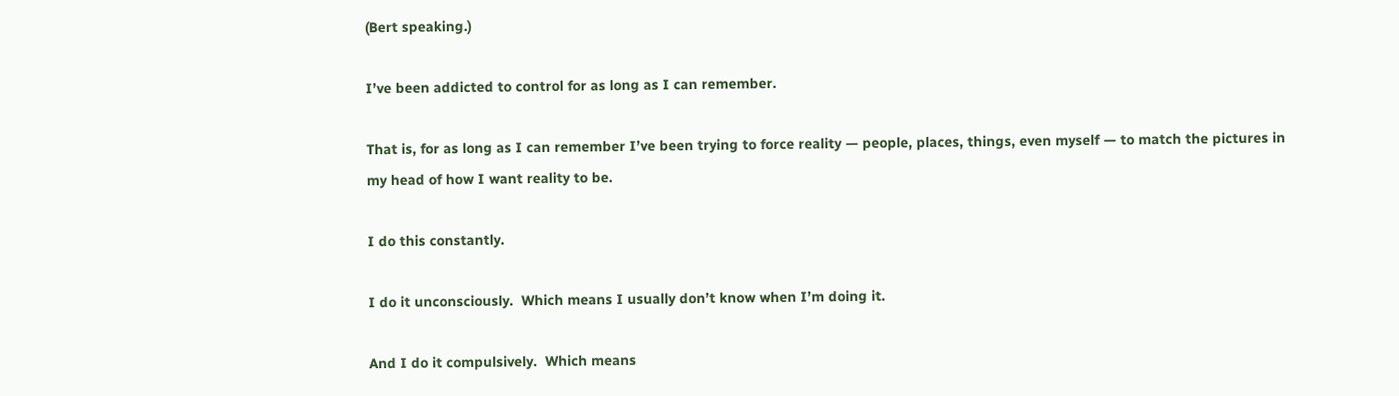(Bert speaking.)

I’ve been addicted to control for as long as I can remember.

That is, for as long as I can remember I’ve been trying to force reality — people, places, things, even myself — to match the pictures in my head of how I want reality to be.

I do this constantly.

I do it unconsciously.  Which means I usually don’t know when I’m doing it.

And I do it compulsively.  Which means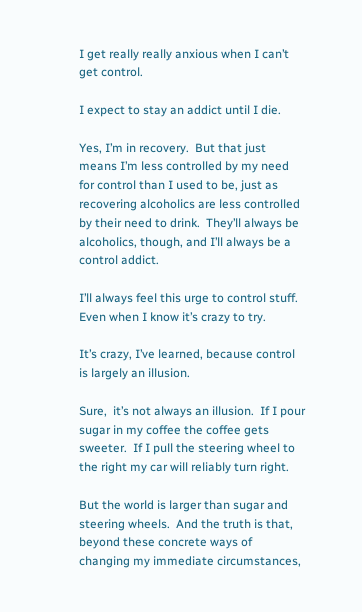I get really really anxious when I can’t get control.

I expect to stay an addict until I die.

Yes, I’m in recovery.  But that just means I’m less controlled by my need for control than I used to be, just as recovering alcoholics are less controlled by their need to drink.  They’ll always be alcoholics, though, and I’ll always be a control addict.

I’ll always feel this urge to control stuff.  Even when I know it’s crazy to try.

It’s crazy, I’ve learned, because control is largely an illusion.

Sure,  it’s not always an illusion.  If I pour sugar in my coffee the coffee gets sweeter.  If I pull the steering wheel to the right my car will reliably turn right.

But the world is larger than sugar and steering wheels.  And the truth is that, beyond these concrete ways of changing my immediate circumstances,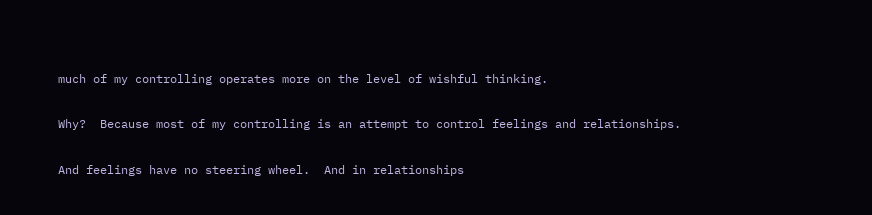much of my controlling operates more on the level of wishful thinking.

Why?  Because most of my controlling is an attempt to control feelings and relationships.

And feelings have no steering wheel.  And in relationships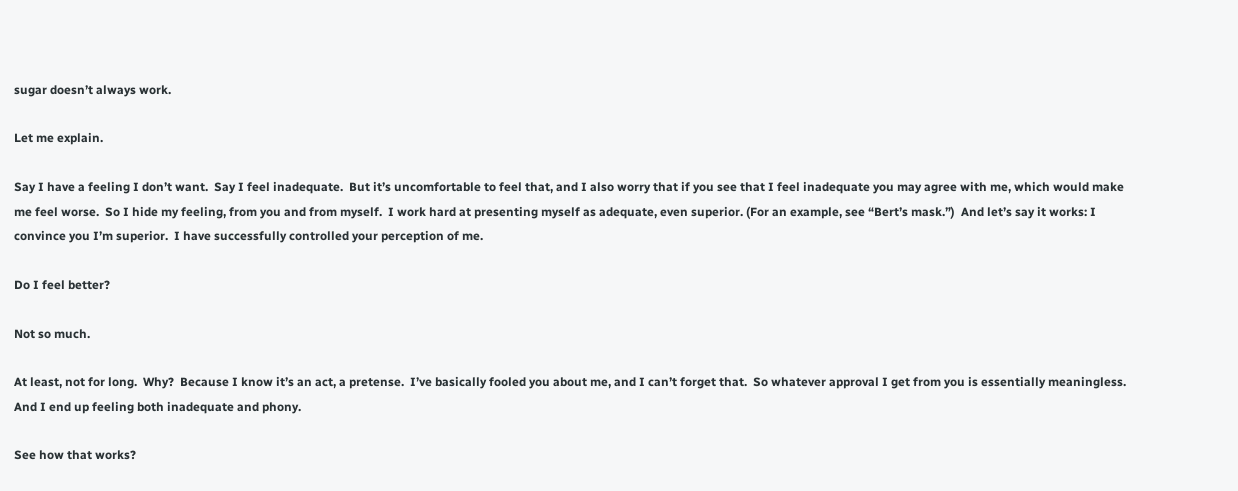sugar doesn’t always work.

Let me explain.

Say I have a feeling I don’t want.  Say I feel inadequate.  But it’s uncomfortable to feel that, and I also worry that if you see that I feel inadequate you may agree with me, which would make me feel worse.  So I hide my feeling, from you and from myself.  I work hard at presenting myself as adequate, even superior. (For an example, see “Bert’s mask.”)  And let’s say it works: I convince you I’m superior.  I have successfully controlled your perception of me.

Do I feel better?

Not so much.

At least, not for long.  Why?  Because I know it’s an act, a pretense.  I’ve basically fooled you about me, and I can’t forget that.  So whatever approval I get from you is essentially meaningless.  And I end up feeling both inadequate and phony.

See how that works?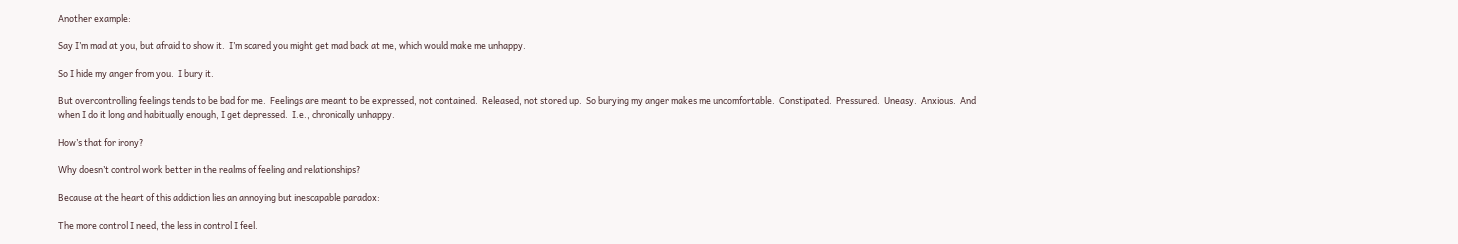Another example:

Say I’m mad at you, but afraid to show it.  I’m scared you might get mad back at me, which would make me unhappy.

So I hide my anger from you.  I bury it.

But overcontrolling feelings tends to be bad for me.  Feelings are meant to be expressed, not contained.  Released, not stored up.  So burying my anger makes me uncomfortable.  Constipated.  Pressured.  Uneasy.  Anxious.  And when I do it long and habitually enough, I get depressed.  I.e., chronically unhappy.

How’s that for irony?

Why doesn’t control work better in the realms of feeling and relationships?

Because at the heart of this addiction lies an annoying but inescapable paradox:

The more control I need, the less in control I feel.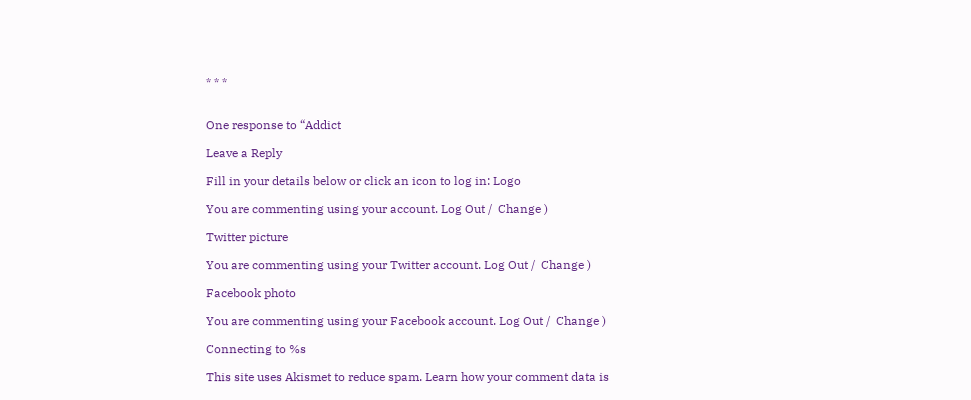* * *


One response to “Addict

Leave a Reply

Fill in your details below or click an icon to log in: Logo

You are commenting using your account. Log Out /  Change )

Twitter picture

You are commenting using your Twitter account. Log Out /  Change )

Facebook photo

You are commenting using your Facebook account. Log Out /  Change )

Connecting to %s

This site uses Akismet to reduce spam. Learn how your comment data is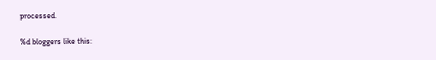processed.

%d bloggers like this: